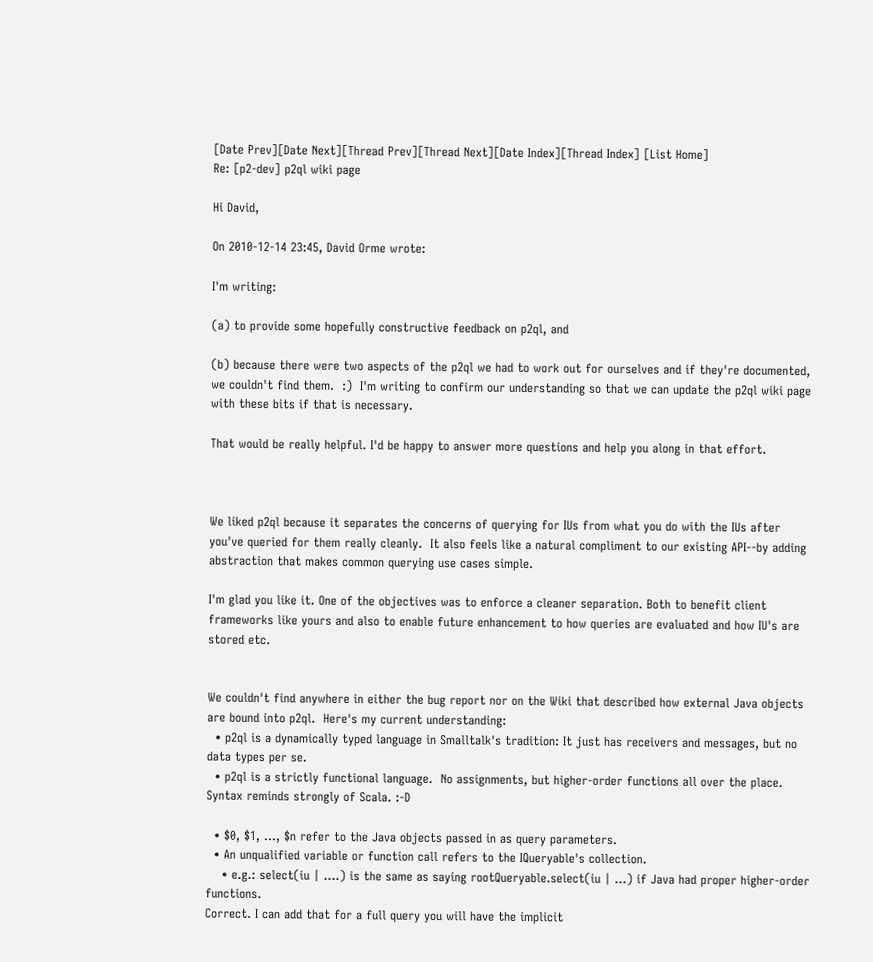[Date Prev][Date Next][Thread Prev][Thread Next][Date Index][Thread Index] [List Home]
Re: [p2-dev] p2ql wiki page

Hi David,

On 2010-12-14 23:45, David Orme wrote:

I'm writing:

(a) to provide some hopefully constructive feedback on p2ql, and

(b) because there were two aspects of the p2ql we had to work out for ourselves and if they're documented, we couldn't find them.  :)  I'm writing to confirm our understanding so that we can update the p2ql wiki page with these bits if that is necessary.

That would be really helpful. I'd be happy to answer more questions and help you along in that effort.



We liked p2ql because it separates the concerns of querying for IUs from what you do with the IUs after you've queried for them really cleanly.  It also feels like a natural compliment to our existing API--by adding abstraction that makes common querying use cases simple.

I'm glad you like it. One of the objectives was to enforce a cleaner separation. Both to benefit client frameworks like yours and also to enable future enhancement to how queries are evaluated and how IU's are stored etc.


We couldn't find anywhere in either the bug report nor on the Wiki that described how external Java objects are bound into p2ql.  Here's my current understanding:
  • p2ql is a dynamically typed language in Smalltalk's tradition: It just has receivers and messages, but no data types per se.
  • p2ql is a strictly functional language.  No assignments, but higher-order functions all over the place.  Syntax reminds strongly of Scala. :-D

  • $0, $1, ..., $n refer to the Java objects passed in as query parameters.
  • An unqualified variable or function call refers to the IQueryable's collection.
    • e.g.: select(iu | ....) is the same as saying rootQueryable.select(iu | ...) if Java had proper higher-order functions.
Correct. I can add that for a full query you will have the implicit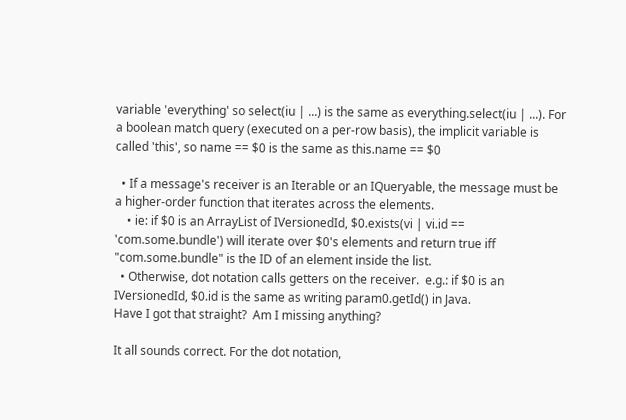variable 'everything' so select(iu | ...) is the same as everything.select(iu | ...). For a boolean match query (executed on a per-row basis), the implicit variable is called 'this', so name == $0 is the same as this.name == $0

  • If a message's receiver is an Iterable or an IQueryable, the message must be a higher-order function that iterates across the elements.
    • ie: if $0 is an ArrayList of IVersionedId, $0.exists(vi | vi.id == 'com.some.bundle') will iterate over $0's elements and return true iff "com.some.bundle" is the ID of an element inside the list.
  • Otherwise, dot notation calls getters on the receiver.  e.g.: if $0 is an IVersionedId, $0.id is the same as writing param0.getId() in Java.
Have I got that straight?  Am I missing anything?

It all sounds correct. For the dot notation,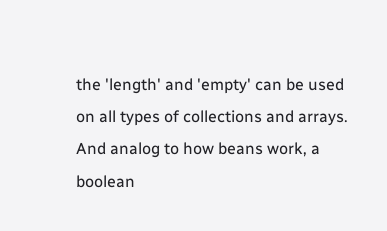the 'length' and 'empty' can be used on all types of collections and arrays. And analog to how beans work, a boolean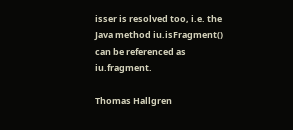isser is resolved too, i.e. the Java method iu.isFragment() can be referenced as iu.fragment.

Thomas Hallgren